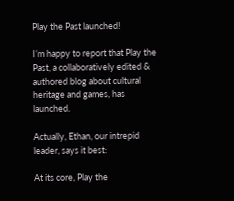Play the Past launched!

I’m happy to report that Play the Past, a collaboratively edited & authored blog about cultural heritage and games, has launched.

Actually, Ethan, our intrepid leader, says it best:

At its core, Play the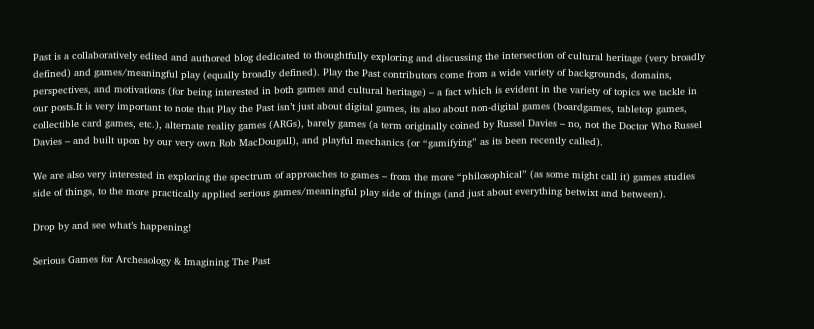Past is a collaboratively edited and authored blog dedicated to thoughtfully exploring and discussing the intersection of cultural heritage (very broadly defined) and games/meaningful play (equally broadly defined). Play the Past contributors come from a wide variety of backgrounds, domains, perspectives, and motivations (for being interested in both games and cultural heritage) – a fact which is evident in the variety of topics we tackle in our posts.It is very important to note that Play the Past isn’t just about digital games, its also about non-digital games (boardgames, tabletop games, collectible card games, etc.), alternate reality games (ARGs), barely games (a term originally coined by Russel Davies – no, not the Doctor Who Russel Davies – and built upon by our very own Rob MacDougall), and playful mechanics (or “gamifying” as its been recently called).

We are also very interested in exploring the spectrum of approaches to games – from the more “philosophical” (as some might call it) games studies side of things, to the more practically applied serious games/meaningful play side of things (and just about everything betwixt and between).

Drop by and see what’s happening!

Serious Games for Archeaology & Imagining The Past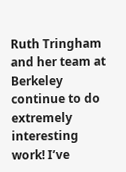Ruth Tringham and her team at Berkeley continue to do extremely interesting work! I’ve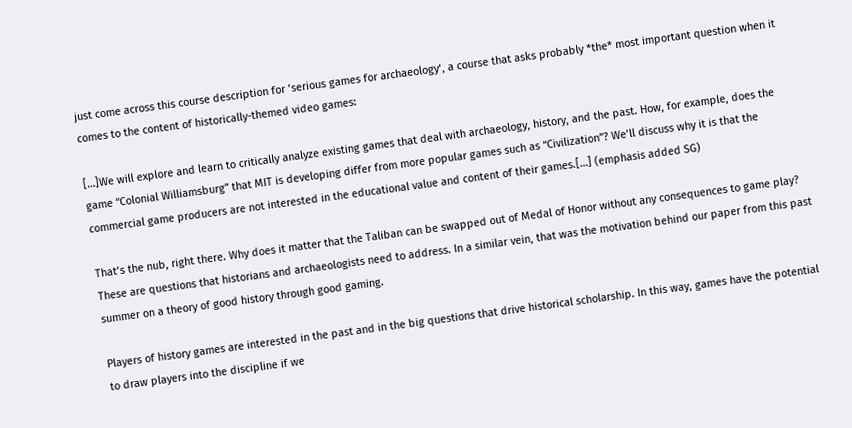just come across this course description for ‘serious games for archaeology‘, a course that asks probably *the* most important question when it comes to the content of historically-themed video games:

[…]We will explore and learn to critically analyze existing games that deal with archaeology, history, and the past. How, for example, does the game “Colonial Williamsburg” that MIT is developing differ from more popular games such as “Civilization”? We’ll discuss why it is that the commercial game producers are not interested in the educational value and content of their games.[…] (emphasis added SG)

That’s the nub, right there. Why does it matter that the Taliban can be swapped out of Medal of Honor without any consequences to game play? These are questions that historians and archaeologists need to address. In a similar vein, that was the motivation behind our paper from this past summer on a theory of good history through good gaming.

Players of history games are interested in the past and in the big questions that drive historical scholarship. In this way, games have the potential to draw players into the discipline if we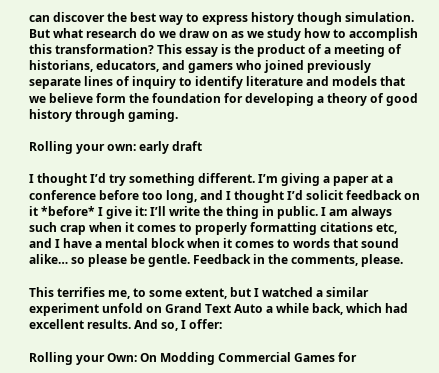can discover the best way to express history though simulation. But what research do we draw on as we study how to accomplish this transformation? This essay is the product of a meeting of historians, educators, and gamers who joined previously separate lines of inquiry to identify literature and models that we believe form the foundation for developing a theory of good history through gaming.

Rolling your own: early draft

I thought I’d try something different. I’m giving a paper at a conference before too long, and I thought I’d solicit feedback on it *before* I give it: I’ll write the thing in public. I am always such crap when it comes to properly formatting citations etc, and I have a mental block when it comes to words that sound alike… so please be gentle. Feedback in the comments, please.

This terrifies me, to some extent, but I watched a similar experiment unfold on Grand Text Auto a while back, which had excellent results. And so, I offer:

Rolling your Own: On Modding Commercial Games for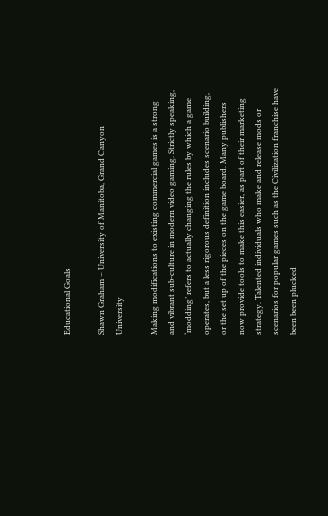Educational Goals

Shawn Graham – University of Manitoba, Grand Canyon University

Making modifications to existing commercial games is a strong and vibrant sub-culture in modern video gaming. Strictly speaking, ‘modding’ refers to actually changing the rules by which a game operates, but a less rigorous definition includes scenario building, or the set up of the pieces on the game board. Many publishers now provide tools to make this easier, as part of their marketing strategy. Talented individuals who make and release mods or scenarios for popular games such as the Civilization franchise have been been plucked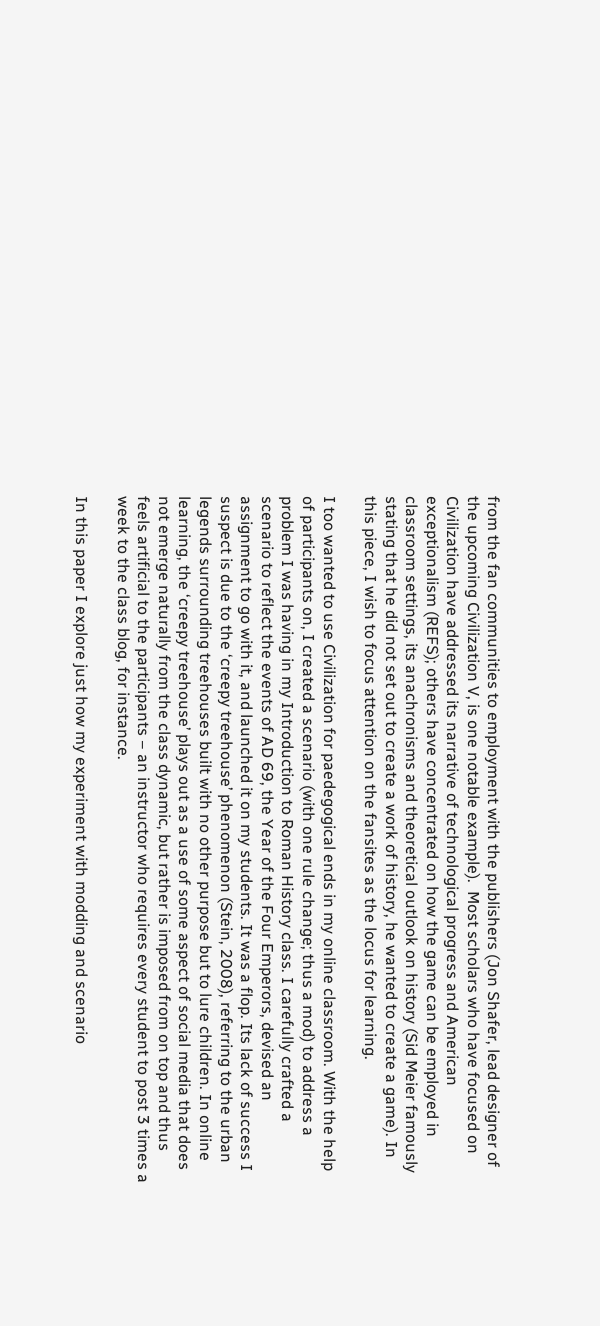from the fan communities to employment with the publishers (Jon Shafer, lead designer of the upcoming Civilization V, is one notable example).  Most scholars who have focused on Civilization have addressed its narrative of technological progress and American exceptionalism (REFS); others have concentrated on how the game can be employed in classroom settings, its anachronisms and theoretical outlook on history (Sid Meier famously stating that he did not set out to create a work of history, he wanted to create a game). In this piece, I wish to focus attention on the fansites as the locus for learning.

I too wanted to use Civilization for paedegogical ends in my online classroom. With the help of participants on, I created a scenario (with one rule change; thus a mod) to address a problem I was having in my Introduction to Roman History class. I carefully crafted a scenario to reflect the events of AD 69, the Year of the Four Emperors, devised an assignment to go with it, and launched it on my students. It was a flop. Its lack of success I suspect is due to the ‘creepy treehouse’ phenomenon (Stein, 2008), referring to the urban legends surrounding treehouses built with no other purpose but to lure children. In online learning, the ‘creepy treehouse’ plays out as a use of some aspect of social media that does not emerge naturally from the class dynamic, but rather is imposed from on top and thus feels artificial to the participants – an instructor who requires every student to post 3 times a week to the class blog, for instance.

In this paper I explore just how my experiment with modding and scenario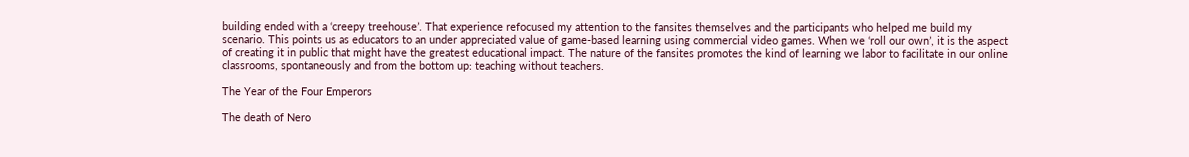building ended with a ‘creepy treehouse’. That experience refocused my attention to the fansites themselves and the participants who helped me build my scenario. This points us as educators to an under appreciated value of game-based learning using commercial video games. When we ‘roll our own’, it is the aspect of creating it in public that might have the greatest educational impact. The nature of the fansites promotes the kind of learning we labor to facilitate in our online classrooms, spontaneously and from the bottom up: teaching without teachers.

The Year of the Four Emperors

The death of Nero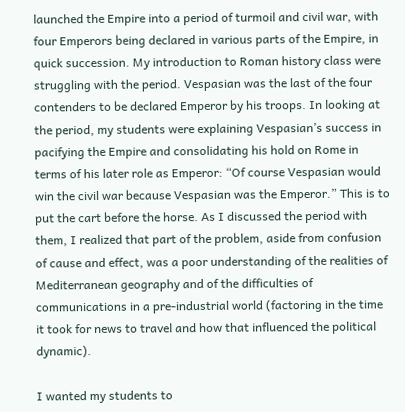launched the Empire into a period of turmoil and civil war, with four Emperors being declared in various parts of the Empire, in quick succession. My introduction to Roman history class were struggling with the period. Vespasian was the last of the four contenders to be declared Emperor by his troops. In looking at the period, my students were explaining Vespasian’s success in pacifying the Empire and consolidating his hold on Rome in terms of his later role as Emperor: “Of course Vespasian would win the civil war because Vespasian was the Emperor.” This is to put the cart before the horse. As I discussed the period with them, I realized that part of the problem, aside from confusion of cause and effect, was a poor understanding of the realities of Mediterranean geography and of the difficulties of communications in a pre-industrial world (factoring in the time it took for news to travel and how that influenced the political dynamic).

I wanted my students to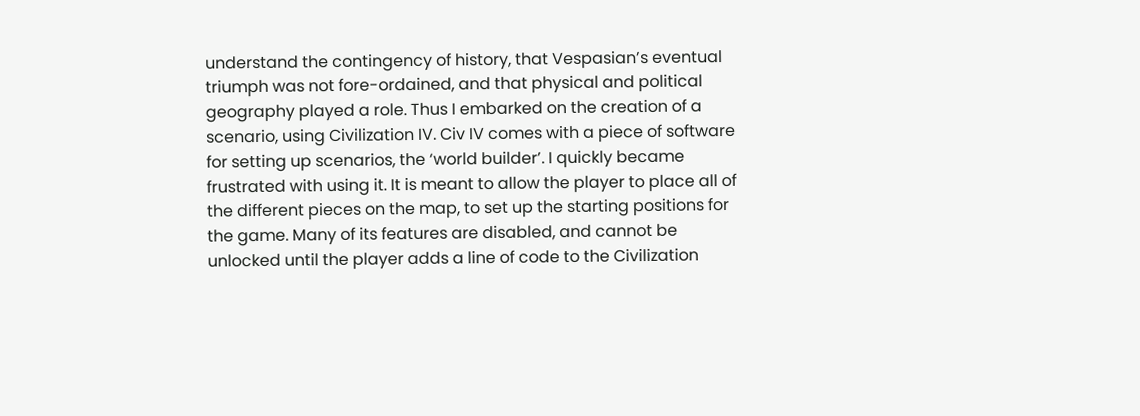understand the contingency of history, that Vespasian’s eventual triumph was not fore-ordained, and that physical and political geography played a role. Thus I embarked on the creation of a scenario, using Civilization IV. Civ IV comes with a piece of software for setting up scenarios, the ‘world builder’. I quickly became frustrated with using it. It is meant to allow the player to place all of the different pieces on the map, to set up the starting positions for the game. Many of its features are disabled, and cannot be unlocked until the player adds a line of code to the Civilization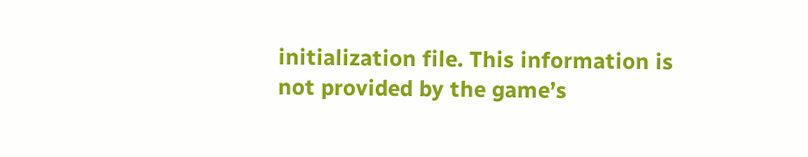initialization file. This information is not provided by the game’s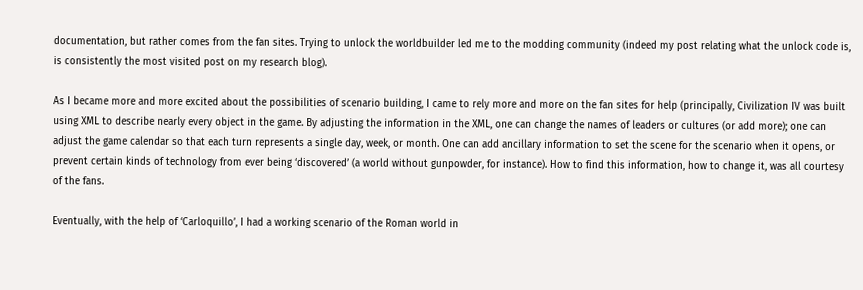documentation, but rather comes from the fan sites. Trying to unlock the worldbuilder led me to the modding community (indeed my post relating what the unlock code is, is consistently the most visited post on my research blog).

As I became more and more excited about the possibilities of scenario building, I came to rely more and more on the fan sites for help (principally, Civilization IV was built using XML to describe nearly every object in the game. By adjusting the information in the XML, one can change the names of leaders or cultures (or add more); one can adjust the game calendar so that each turn represents a single day, week, or month. One can add ancillary information to set the scene for the scenario when it opens, or prevent certain kinds of technology from ever being ‘discovered’ (a world without gunpowder, for instance). How to find this information, how to change it, was all courtesy of the fans.

Eventually, with the help of ‘Carloquillo’, I had a working scenario of the Roman world in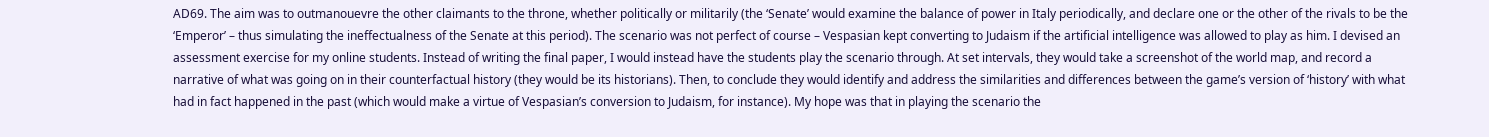AD69. The aim was to outmanouevre the other claimants to the throne, whether politically or militarily (the ‘Senate’ would examine the balance of power in Italy periodically, and declare one or the other of the rivals to be the ‘Emperor’ – thus simulating the ineffectualness of the Senate at this period). The scenario was not perfect of course – Vespasian kept converting to Judaism if the artificial intelligence was allowed to play as him. I devised an assessment exercise for my online students. Instead of writing the final paper, I would instead have the students play the scenario through. At set intervals, they would take a screenshot of the world map, and record a narrative of what was going on in their counterfactual history (they would be its historians). Then, to conclude they would identify and address the similarities and differences between the game’s version of ‘history’ with what had in fact happened in the past (which would make a virtue of Vespasian’s conversion to Judaism, for instance). My hope was that in playing the scenario the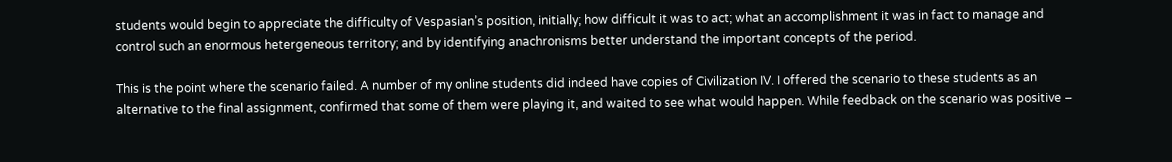students would begin to appreciate the difficulty of Vespasian’s position, initially; how difficult it was to act; what an accomplishment it was in fact to manage and control such an enormous hetergeneous territory; and by identifying anachronisms better understand the important concepts of the period.

This is the point where the scenario failed. A number of my online students did indeed have copies of Civilization IV. I offered the scenario to these students as an alternative to the final assignment, confirmed that some of them were playing it, and waited to see what would happen. While feedback on the scenario was positive –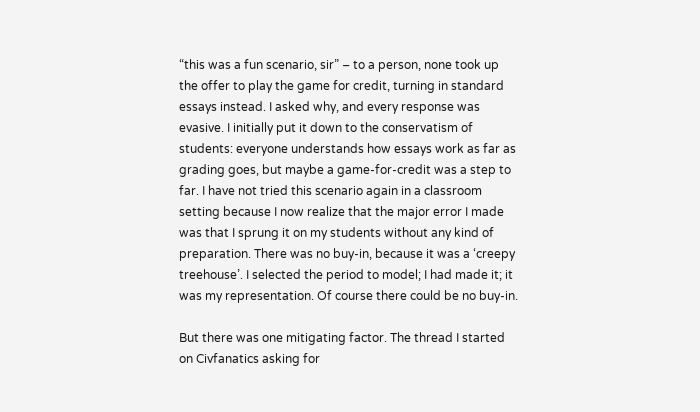“this was a fun scenario, sir” – to a person, none took up the offer to play the game for credit, turning in standard essays instead. I asked why, and every response was evasive. I initially put it down to the conservatism of students: everyone understands how essays work as far as grading goes, but maybe a game-for-credit was a step to far. I have not tried this scenario again in a classroom setting because I now realize that the major error I made was that I sprung it on my students without any kind of preparation. There was no buy-in, because it was a ‘creepy treehouse’. I selected the period to model; I had made it; it was my representation. Of course there could be no buy-in.

But there was one mitigating factor. The thread I started on Civfanatics asking for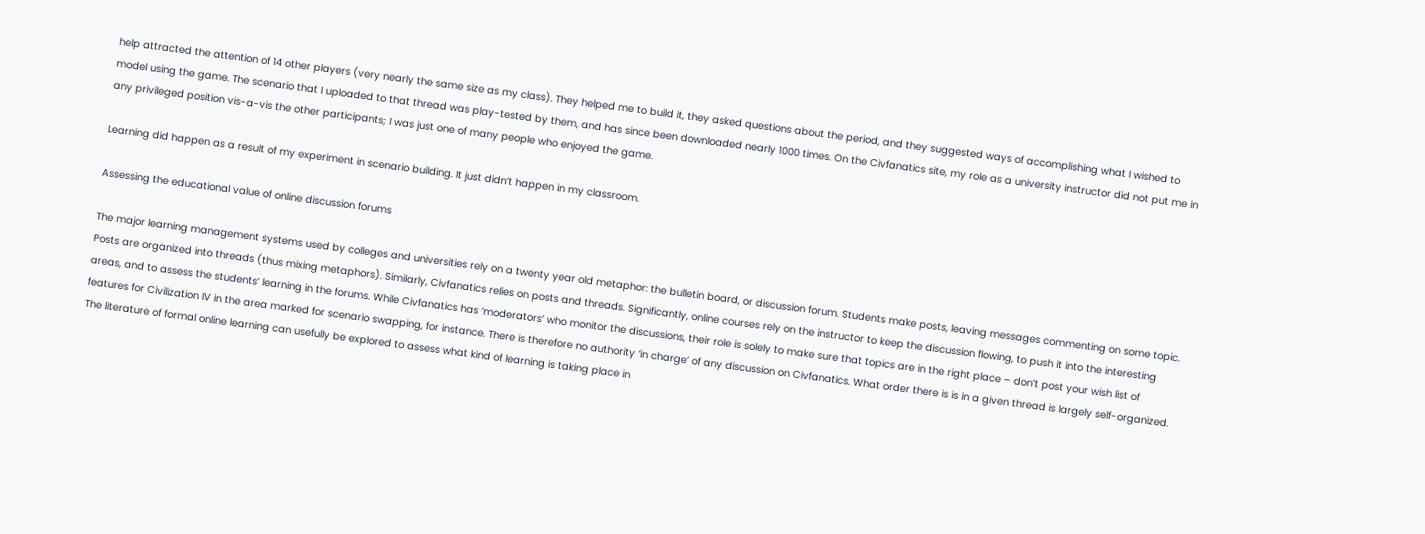help attracted the attention of 14 other players (very nearly the same size as my class). They helped me to build it, they asked questions about the period, and they suggested ways of accomplishing what I wished to model using the game. The scenario that I uploaded to that thread was play-tested by them, and has since been downloaded nearly 1000 times. On the Civfanatics site, my role as a university instructor did not put me in any privileged position vis-a-vis the other participants; I was just one of many people who enjoyed the game.

Learning did happen as a result of my experiment in scenario building. It just didn’t happen in my classroom.

Assessing the educational value of online discussion forums

The major learning management systems used by colleges and universities rely on a twenty year old metaphor: the bulletin board, or discussion forum. Students make posts, leaving messages commenting on some topic. Posts are organized into threads (thus mixing metaphors). Similarly, Civfanatics relies on posts and threads. Significantly, online courses rely on the instructor to keep the discussion flowing, to push it into the interesting areas, and to assess the students’ learning in the forums. While Civfanatics has ‘moderators’ who monitor the discussions, their role is solely to make sure that topics are in the right place – don’t post your wish list of features for Civilization IV in the area marked for scenario swapping, for instance. There is therefore no authority ‘in charge’ of any discussion on Civfanatics. What order there is is in a given thread is largely self-organized. The literature of formal online learning can usefully be explored to assess what kind of learning is taking place in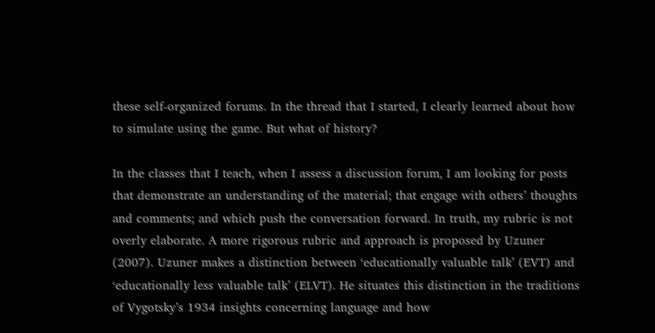these self-organized forums. In the thread that I started, I clearly learned about how to simulate using the game. But what of history?

In the classes that I teach, when I assess a discussion forum, I am looking for posts that demonstrate an understanding of the material; that engage with others’ thoughts and comments; and which push the conversation forward. In truth, my rubric is not overly elaborate. A more rigorous rubric and approach is proposed by Uzuner (2007). Uzuner makes a distinction between ‘educationally valuable talk’ (EVT) and ‘educationally less valuable talk’ (ELVT). He situates this distinction in the traditions of Vygotsky’s 1934 insights concerning language and how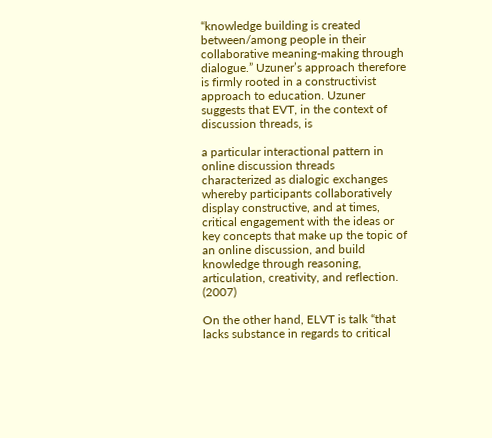“knowledge building is created between/among people in their collaborative meaning-making through dialogue.” Uzuner’s approach therefore is firmly rooted in a constructivist approach to education. Uzuner suggests that EVT, in the context of discussion threads, is

a particular interactional pattern in online discussion threads characterized as dialogic exchanges whereby participants collaboratively display constructive, and at times, critical engagement with the ideas or key concepts that make up the topic of an online discussion, and build knowledge through reasoning, articulation, creativity, and reflection. (2007)

On the other hand, ELVT is talk “that lacks substance in regards to critical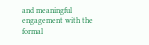and meaningful engagement with the formal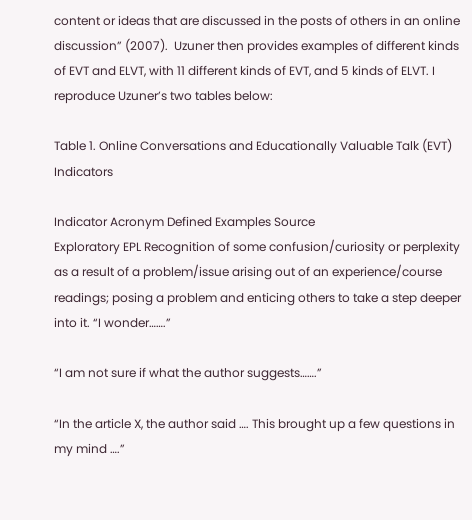content or ideas that are discussed in the posts of others in an online discussion” (2007).  Uzuner then provides examples of different kinds of EVT and ELVT, with 11 different kinds of EVT, and 5 kinds of ELVT. I reproduce Uzuner’s two tables below:

Table 1. Online Conversations and Educationally Valuable Talk (EVT) Indicators

Indicator Acronym Defined Examples Source
Exploratory EPL Recognition of some confusion/curiosity or perplexity as a result of a problem/issue arising out of an experience/course readings; posing a problem and enticing others to take a step deeper into it. “I wonder…….”

“I am not sure if what the author suggests…….”

“In the article X, the author said …. This brought up a few questions in my mind ….”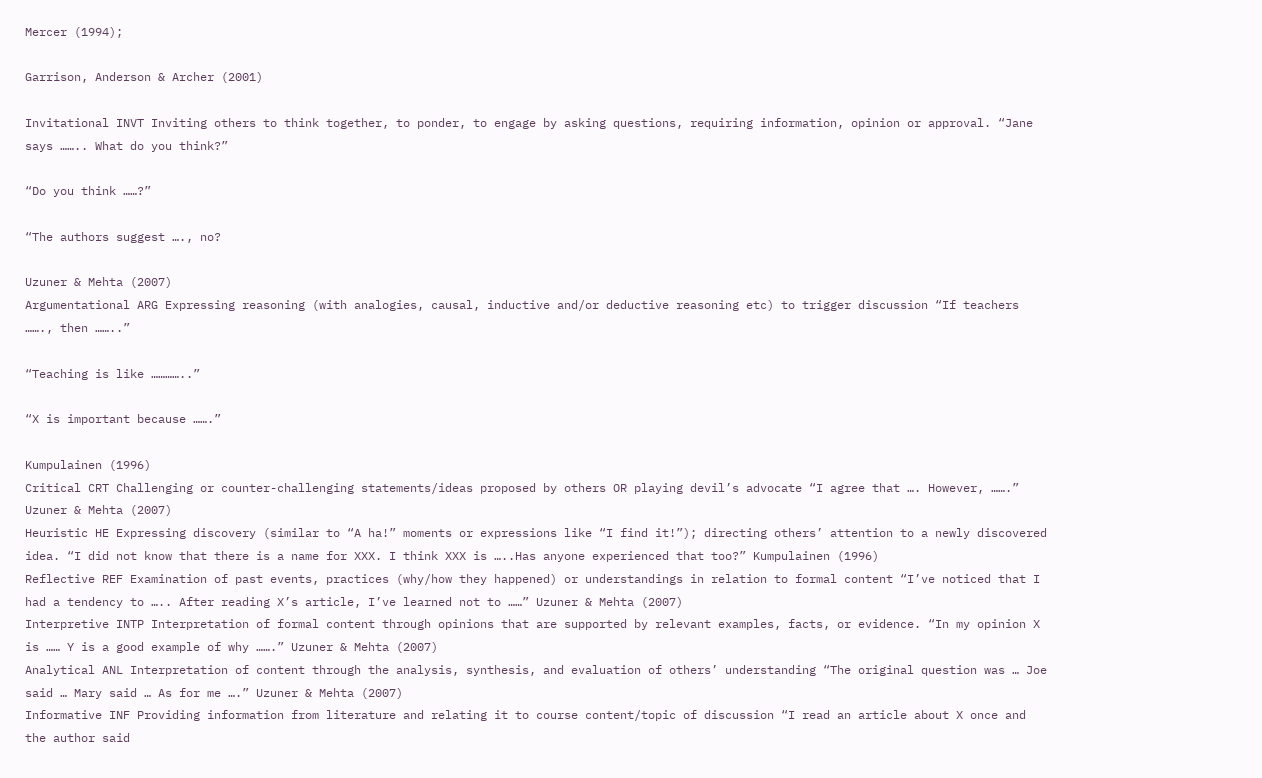Mercer (1994);

Garrison, Anderson & Archer (2001)

Invitational INVT Inviting others to think together, to ponder, to engage by asking questions, requiring information, opinion or approval. “Jane says …….. What do you think?”

“Do you think ……?”

“The authors suggest …., no?

Uzuner & Mehta (2007)
Argumentational ARG Expressing reasoning (with analogies, causal, inductive and/or deductive reasoning etc) to trigger discussion “If teachers ……., then ……..”

“Teaching is like …………..”

“X is important because …….”

Kumpulainen (1996)
Critical CRT Challenging or counter-challenging statements/ideas proposed by others OR playing devil’s advocate “I agree that …. However, …….” Uzuner & Mehta (2007)
Heuristic HE Expressing discovery (similar to “A ha!” moments or expressions like “I find it!”); directing others’ attention to a newly discovered idea. “I did not know that there is a name for XXX. I think XXX is …..Has anyone experienced that too?” Kumpulainen (1996)
Reflective REF Examination of past events, practices (why/how they happened) or understandings in relation to formal content “I’ve noticed that I had a tendency to ….. After reading X’s article, I’ve learned not to ……” Uzuner & Mehta (2007)
Interpretive INTP Interpretation of formal content through opinions that are supported by relevant examples, facts, or evidence. “In my opinion X is …… Y is a good example of why …….” Uzuner & Mehta (2007)
Analytical ANL Interpretation of content through the analysis, synthesis, and evaluation of others’ understanding “The original question was … Joe said … Mary said … As for me ….” Uzuner & Mehta (2007)
Informative INF Providing information from literature and relating it to course content/topic of discussion “I read an article about X once and the author said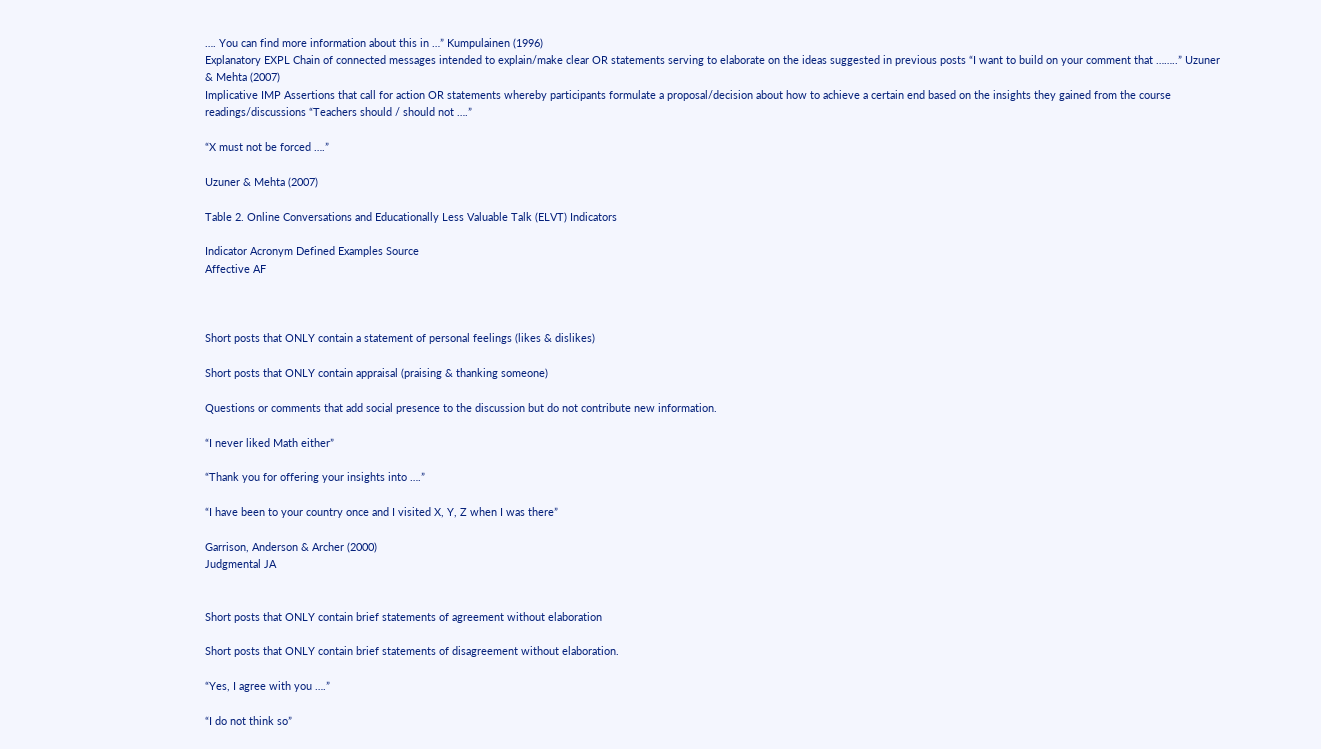…. You can find more information about this in …” Kumpulainen (1996)
Explanatory EXPL Chain of connected messages intended to explain/make clear OR statements serving to elaborate on the ideas suggested in previous posts “I want to build on your comment that ……..” Uzuner & Mehta (2007)
Implicative IMP Assertions that call for action OR statements whereby participants formulate a proposal/decision about how to achieve a certain end based on the insights they gained from the course readings/discussions “Teachers should / should not ….”

“X must not be forced ….”

Uzuner & Mehta (2007)

Table 2. Online Conversations and Educationally Less Valuable Talk (ELVT) Indicators

Indicator Acronym Defined Examples Source
Affective AF



Short posts that ONLY contain a statement of personal feelings (likes & dislikes)

Short posts that ONLY contain appraisal (praising & thanking someone)

Questions or comments that add social presence to the discussion but do not contribute new information.

“I never liked Math either”

“Thank you for offering your insights into ….”

“I have been to your country once and I visited X, Y, Z when I was there”

Garrison, Anderson & Archer (2000)
Judgmental JA


Short posts that ONLY contain brief statements of agreement without elaboration

Short posts that ONLY contain brief statements of disagreement without elaboration.

“Yes, I agree with you ….”

“I do not think so”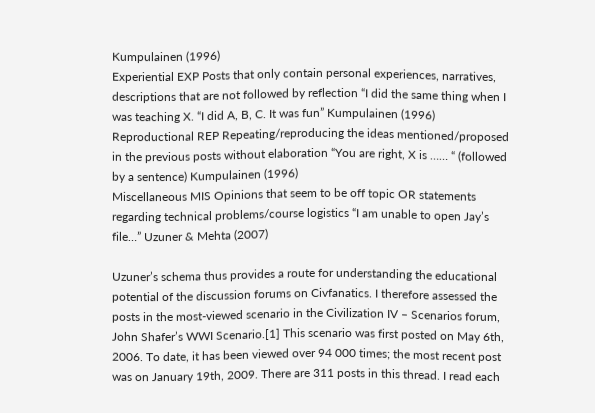Kumpulainen (1996)
Experiential EXP Posts that only contain personal experiences, narratives, descriptions that are not followed by reflection “I did the same thing when I was teaching X. “I did A, B, C. It was fun” Kumpulainen (1996)
Reproductional REP Repeating/reproducing the ideas mentioned/proposed in the previous posts without elaboration “You are right, X is …… “ (followed by a sentence) Kumpulainen (1996)
Miscellaneous MIS Opinions that seem to be off topic OR statements regarding technical problems/course logistics “I am unable to open Jay’s file…” Uzuner & Mehta (2007)

Uzuner’s schema thus provides a route for understanding the educational potential of the discussion forums on Civfanatics. I therefore assessed the posts in the most-viewed scenario in the Civilization IV – Scenarios forum, John Shafer’s WWI Scenario.[1] This scenario was first posted on May 6th, 2006. To date, it has been viewed over 94 000 times; the most recent post was on January 19th, 2009. There are 311 posts in this thread. I read each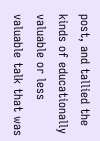post, and tallied the kinds of educationally valuable or less valuable talk that was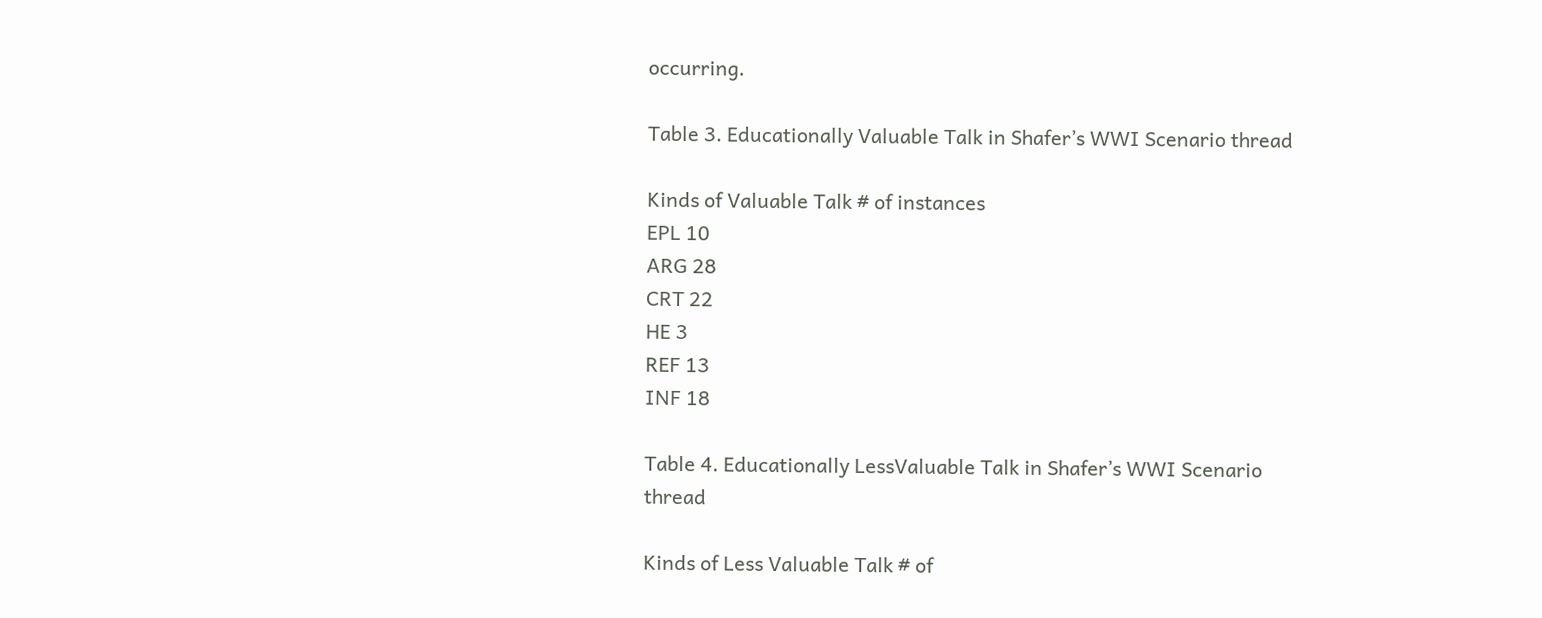occurring.

Table 3. Educationally Valuable Talk in Shafer’s WWI Scenario thread

Kinds of Valuable Talk # of instances
EPL 10
ARG 28
CRT 22
HE 3
REF 13
INF 18

Table 4. Educationally LessValuable Talk in Shafer’s WWI Scenario thread

Kinds of Less Valuable Talk # of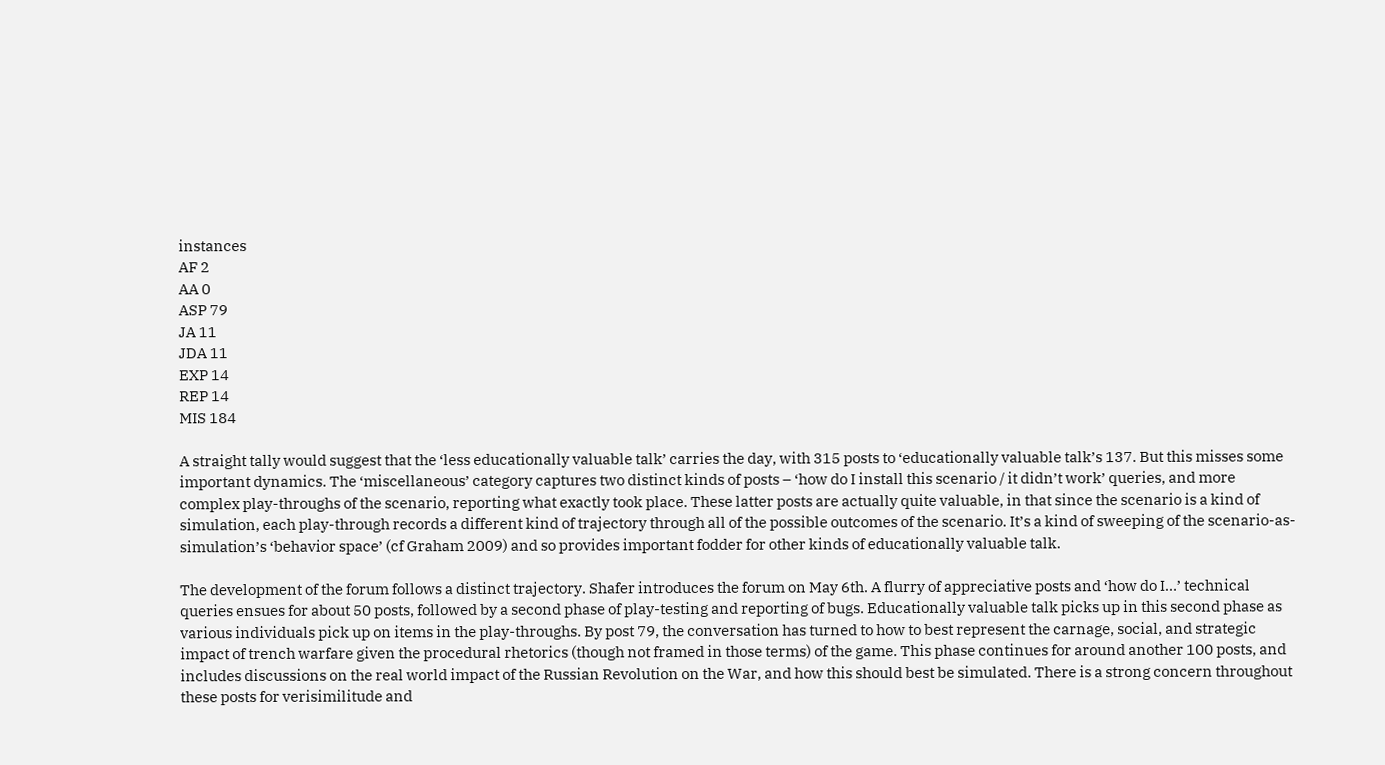instances
AF 2
AA 0
ASP 79
JA 11
JDA 11
EXP 14
REP 14
MIS 184

A straight tally would suggest that the ‘less educationally valuable talk’ carries the day, with 315 posts to ‘educationally valuable talk’s 137. But this misses some important dynamics. The ‘miscellaneous’ category captures two distinct kinds of posts – ‘how do I install this scenario / it didn’t work’ queries, and more complex play-throughs of the scenario, reporting what exactly took place. These latter posts are actually quite valuable, in that since the scenario is a kind of simulation, each play-through records a different kind of trajectory through all of the possible outcomes of the scenario. It’s a kind of sweeping of the scenario-as-simulation’s ‘behavior space’ (cf Graham 2009) and so provides important fodder for other kinds of educationally valuable talk.

The development of the forum follows a distinct trajectory. Shafer introduces the forum on May 6th. A flurry of appreciative posts and ‘how do I…’ technical queries ensues for about 50 posts, followed by a second phase of play-testing and reporting of bugs. Educationally valuable talk picks up in this second phase as various individuals pick up on items in the play-throughs. By post 79, the conversation has turned to how to best represent the carnage, social, and strategic impact of trench warfare given the procedural rhetorics (though not framed in those terms) of the game. This phase continues for around another 100 posts, and includes discussions on the real world impact of the Russian Revolution on the War, and how this should best be simulated. There is a strong concern throughout these posts for verisimilitude and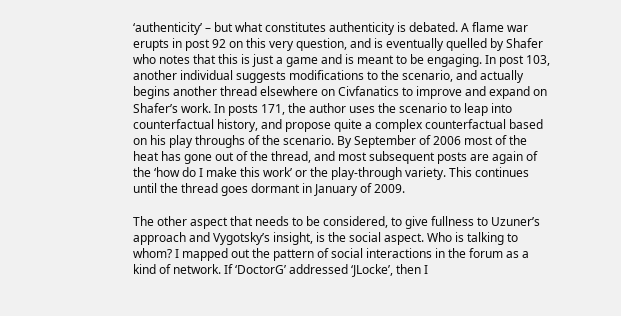‘authenticity’ – but what constitutes authenticity is debated. A flame war erupts in post 92 on this very question, and is eventually quelled by Shafer who notes that this is just a game and is meant to be engaging. In post 103, another individual suggests modifications to the scenario, and actually begins another thread elsewhere on Civfanatics to improve and expand on Shafer’s work. In posts 171, the author uses the scenario to leap into counterfactual history, and propose quite a complex counterfactual based on his play throughs of the scenario. By September of 2006 most of the heat has gone out of the thread, and most subsequent posts are again of the ‘how do I make this work’ or the play-through variety. This continues until the thread goes dormant in January of 2009.

The other aspect that needs to be considered, to give fullness to Uzuner’s approach and Vygotsky’s insight, is the social aspect. Who is talking to whom? I mapped out the pattern of social interactions in the forum as a kind of network. If ‘DoctorG’ addressed ‘JLocke’, then I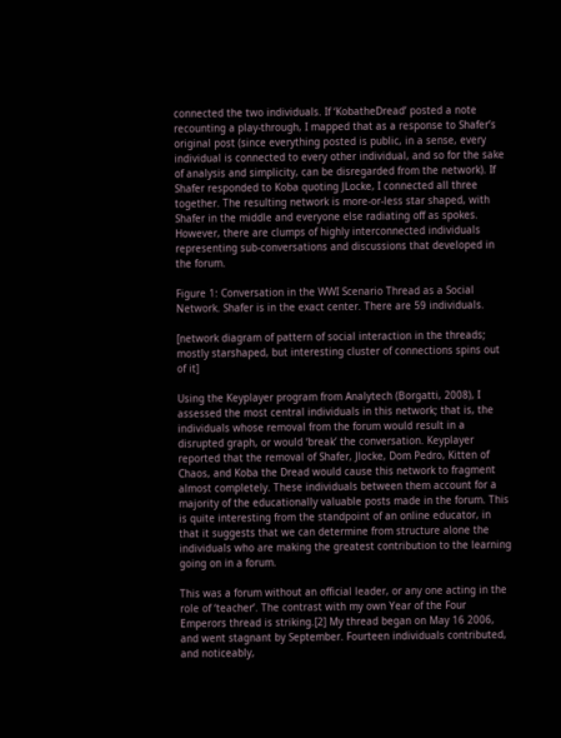connected the two individuals. If ‘KobatheDread’ posted a note recounting a play-through, I mapped that as a response to Shafer’s original post (since everything posted is public, in a sense, every individual is connected to every other individual, and so for the sake of analysis and simplicity, can be disregarded from the network). If Shafer responded to Koba quoting JLocke, I connected all three together. The resulting network is more-or-less star shaped, with Shafer in the middle and everyone else radiating off as spokes. However, there are clumps of highly interconnected individuals representing sub-conversations and discussions that developed in the forum.

Figure 1: Conversation in the WWI Scenario Thread as a Social Network. Shafer is in the exact center. There are 59 individuals.

[network diagram of pattern of social interaction in the threads; mostly starshaped, but interesting cluster of connections spins out of it]

Using the Keyplayer program from Analytech (Borgatti, 2008), I assessed the most central individuals in this network; that is, the individuals whose removal from the forum would result in a disrupted graph, or would ‘break’ the conversation. Keyplayer reported that the removal of Shafer, Jlocke, Dom Pedro, Kitten of Chaos, and Koba the Dread would cause this network to fragment almost completely. These individuals between them account for a majority of the educationally valuable posts made in the forum. This is quite interesting from the standpoint of an online educator, in that it suggests that we can determine from structure alone the individuals who are making the greatest contribution to the learning going on in a forum.

This was a forum without an official leader, or any one acting in the role of ‘teacher’. The contrast with my own Year of the Four Emperors thread is striking.[2] My thread began on May 16 2006, and went stagnant by September. Fourteen individuals contributed, and noticeably,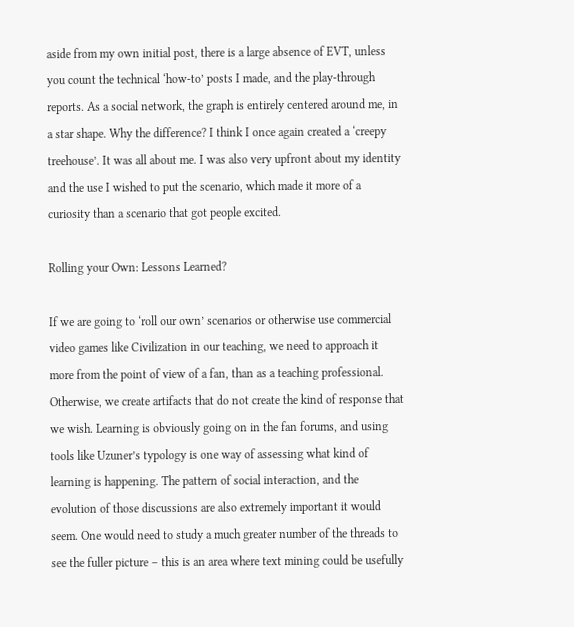aside from my own initial post, there is a large absence of EVT, unless you count the technical ‘how-to’ posts I made, and the play-through reports. As a social network, the graph is entirely centered around me, in a star shape. Why the difference? I think I once again created a ‘creepy treehouse’. It was all about me. I was also very upfront about my identity and the use I wished to put the scenario, which made it more of a curiosity than a scenario that got people excited.

Rolling your Own: Lessons Learned?

If we are going to ‘roll our own’ scenarios or otherwise use commercial video games like Civilization in our teaching, we need to approach it more from the point of view of a fan, than as a teaching professional. Otherwise, we create artifacts that do not create the kind of response that we wish. Learning is obviously going on in the fan forums, and using tools like Uzuner’s typology is one way of assessing what kind of learning is happening. The pattern of social interaction, and the evolution of those discussions are also extremely important it would seem. One would need to study a much greater number of the threads to see the fuller picture – this is an area where text mining could be usefully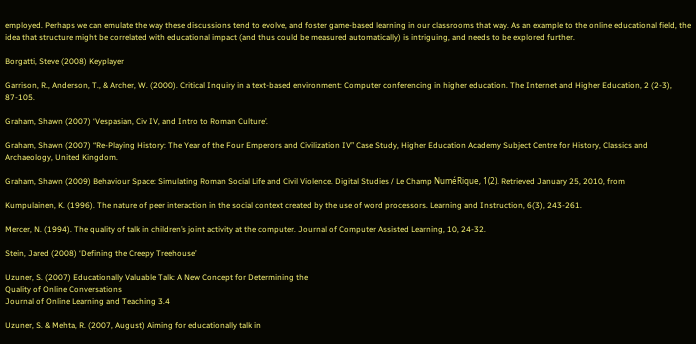employed. Perhaps we can emulate the way these discussions tend to evolve, and foster game-based learning in our classrooms that way. As an example to the online educational field, the idea that structure might be correlated with educational impact (and thus could be measured automatically) is intriguing, and needs to be explored further.

Borgatti, Steve (2008) Keyplayer

Garrison, R., Anderson, T., & Archer, W. (2000). Critical Inquiry in a text-based environment: Computer conferencing in higher education. The Internet and Higher Education, 2 (2-3), 87-105.

Graham, Shawn (2007) ‘Vespasian, Civ IV, and Intro to Roman Culture’.

Graham, Shawn (2007) “Re-Playing History: The Year of the Four Emperors and Civilization IV” Case Study, Higher Education Academy Subject Centre for History, Classics and Archaeology, United Kingdom.

Graham, Shawn (2009) Behaviour Space: Simulating Roman Social Life and Civil Violence. Digital Studies / Le Champ NuméRique, 1(2). Retrieved January 25, 2010, from

Kumpulainen, K. (1996). The nature of peer interaction in the social context created by the use of word processors. Learning and Instruction, 6(3), 243-261.

Mercer, N. (1994). The quality of talk in children’s joint activity at the computer. Journal of Computer Assisted Learning, 10, 24-32.

Stein, Jared (2008) ‘Defining the Creepy Treehouse’

Uzuner, S. (2007) Educationally Valuable Talk: A New Concept for Determining the
Quality of Online Conversations
Journal of Online Learning and Teaching 3.4

Uzuner, S. & Mehta, R. (2007, August) Aiming for educationally talk in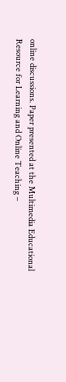online discussions. Paper presented at the Multimedia Educational Resource for Learning and Online Teaching –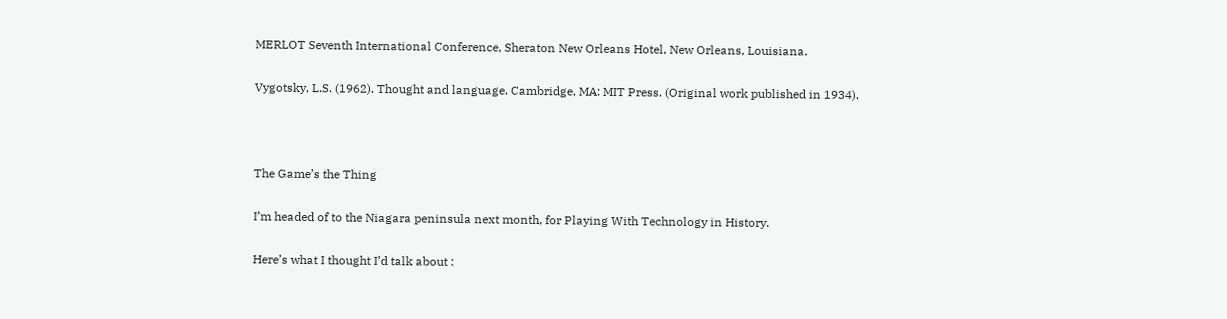MERLOT Seventh International Conference, Sheraton New Orleans Hotel, New Orleans, Louisiana.

Vygotsky, L.S. (1962). Thought and language. Cambridge, MA: MIT Press. (Original work published in 1934).



The Game’s the Thing

I’m headed of to the Niagara peninsula next month, for Playing With Technology in History.

Here’s what I thought I’d talk about :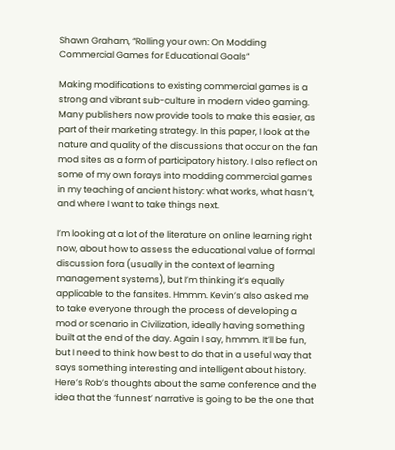Shawn Graham, “Rolling your own: On Modding Commercial Games for Educational Goals”

Making modifications to existing commercial games is a strong and vibrant sub-culture in modern video gaming. Many publishers now provide tools to make this easier, as part of their marketing strategy. In this paper, I look at the nature and quality of the discussions that occur on the fan mod sites as a form of participatory history. I also reflect on some of my own forays into modding commercial games in my teaching of ancient history: what works, what hasn’t, and where I want to take things next.

I’m looking at a lot of the literature on online learning right now, about how to assess the educational value of formal discussion fora (usually in the context of learning management systems), but I’m thinking it’s equally applicable to the fansites. Hmmm. Kevin’s also asked me to take everyone through the process of developing a mod or scenario in Civilization, ideally having something built at the end of the day. Again I say, hmmm. It’ll be fun, but I need to think how best to do that in a useful way that says something interesting and intelligent about history. Here’s Rob’s thoughts about the same conference and the idea that the ‘funnest’ narrative is going to be the one that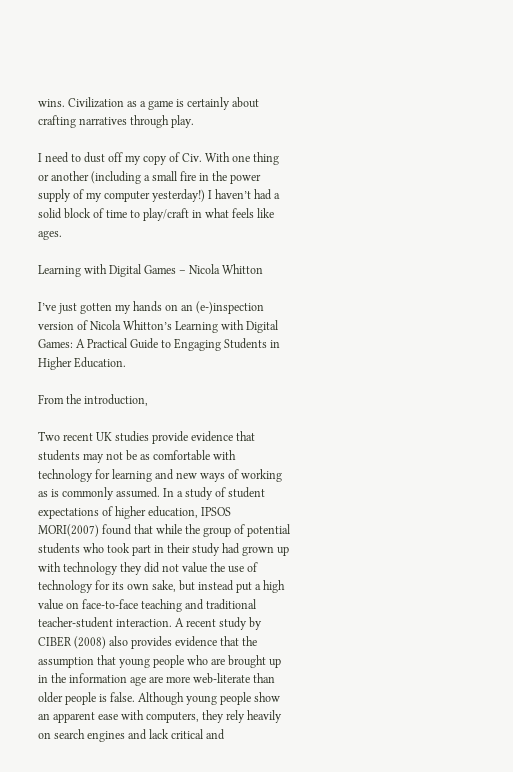wins. Civilization as a game is certainly about crafting narratives through play.

I need to dust off my copy of Civ. With one thing or another (including a small fire in the power supply of my computer yesterday!) I haven’t had a solid block of time to play/craft in what feels like ages.

Learning with Digital Games – Nicola Whitton

I’ve just gotten my hands on an (e-)inspection version of Nicola Whitton’s Learning with Digital Games: A Practical Guide to Engaging Students in Higher Education.

From the introduction,

Two recent UK studies provide evidence that students may not be as comfortable with technology for learning and new ways of working as is commonly assumed. In a study of student expectations of higher education, IPSOS MORI(2007) found that while the group of potential students who took part in their study had grown up with technology they did not value the use of technology for its own sake, but instead put a high value on face-to-face teaching and traditional teacher-student interaction. A recent study by CIBER (2008) also provides evidence that the assumption that young people who are brought up in the information age are more web-literate than older people is false. Although young people show an apparent ease with computers, they rely heavily on search engines and lack critical and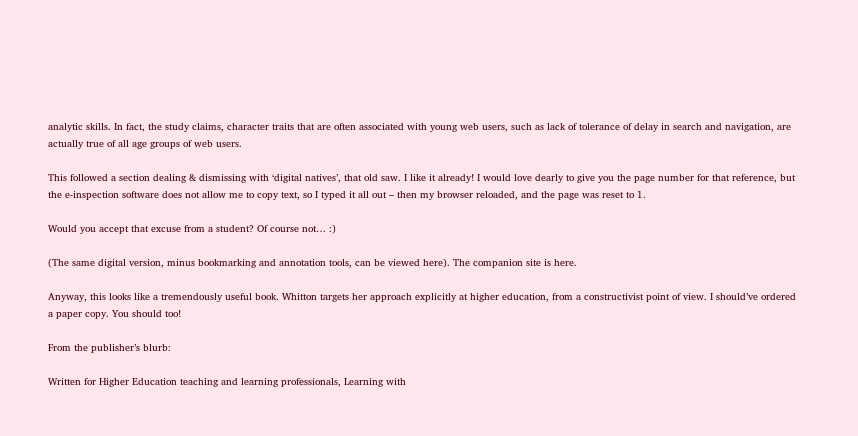analytic skills. In fact, the study claims, character traits that are often associated with young web users, such as lack of tolerance of delay in search and navigation, are actually true of all age groups of web users.

This followed a section dealing & dismissing with ‘digital natives’, that old saw. I like it already! I would love dearly to give you the page number for that reference, but the e-inspection software does not allow me to copy text, so I typed it all out – then my browser reloaded, and the page was reset to 1.

Would you accept that excuse from a student? Of course not… :)

(The same digital version, minus bookmarking and annotation tools, can be viewed here). The companion site is here.

Anyway, this looks like a tremendously useful book. Whitton targets her approach explicitly at higher education, from a constructivist point of view. I should’ve ordered a paper copy. You should too!

From the publisher’s blurb:

Written for Higher Education teaching and learning professionals, Learning with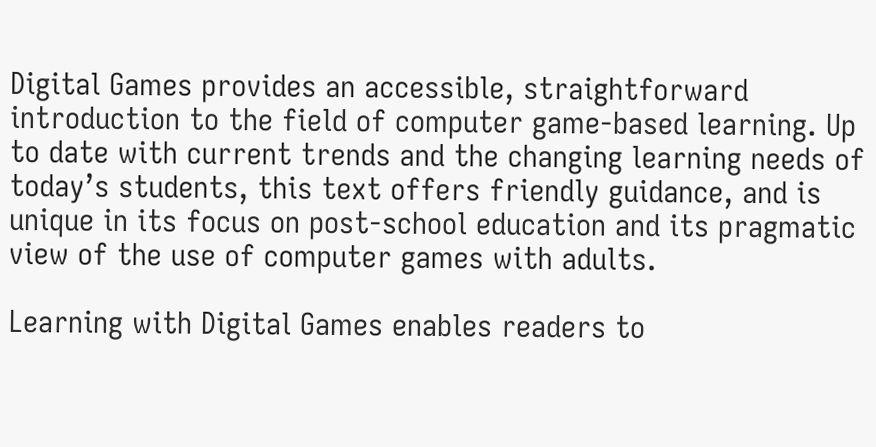Digital Games provides an accessible, straightforward introduction to the field of computer game-based learning. Up to date with current trends and the changing learning needs of today’s students, this text offers friendly guidance, and is unique in its focus on post-school education and its pragmatic view of the use of computer games with adults.

Learning with Digital Games enables readers to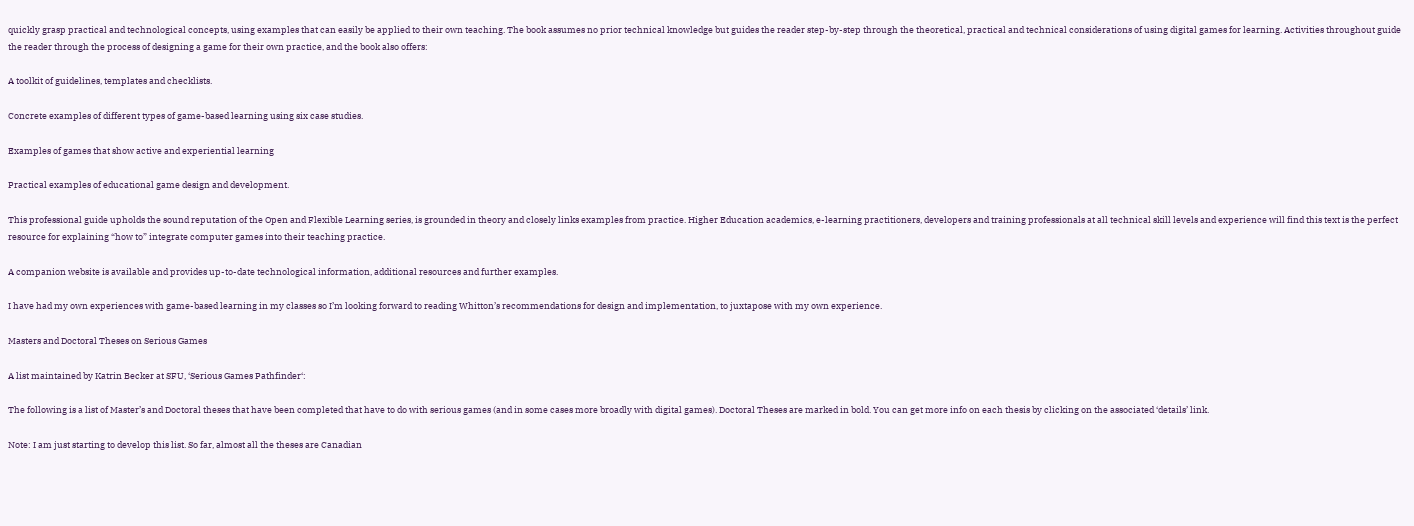quickly grasp practical and technological concepts, using examples that can easily be applied to their own teaching. The book assumes no prior technical knowledge but guides the reader step-by-step through the theoretical, practical and technical considerations of using digital games for learning. Activities throughout guide the reader through the process of designing a game for their own practice, and the book also offers:

A toolkit of guidelines, templates and checklists.

Concrete examples of different types of game-based learning using six case studies.

Examples of games that show active and experiential learning

Practical examples of educational game design and development.

This professional guide upholds the sound reputation of the Open and Flexible Learning series, is grounded in theory and closely links examples from practice. Higher Education academics, e-learning practitioners, developers and training professionals at all technical skill levels and experience will find this text is the perfect resource for explaining “how to” integrate computer games into their teaching practice.

A companion website is available and provides up-to-date technological information, additional resources and further examples.

I have had my own experiences with game-based learning in my classes so I’m looking forward to reading Whitton’s recommendations for design and implementation, to juxtapose with my own experience.

Masters and Doctoral Theses on Serious Games

A list maintained by Katrin Becker at SFU, ‘Serious Games Pathfinder‘:

The following is a list of Master’s and Doctoral theses that have been completed that have to do with serious games (and in some cases more broadly with digital games). Doctoral Theses are marked in bold. You can get more info on each thesis by clicking on the associated ‘details’ link.

Note: I am just starting to develop this list. So far, almost all the theses are Canadian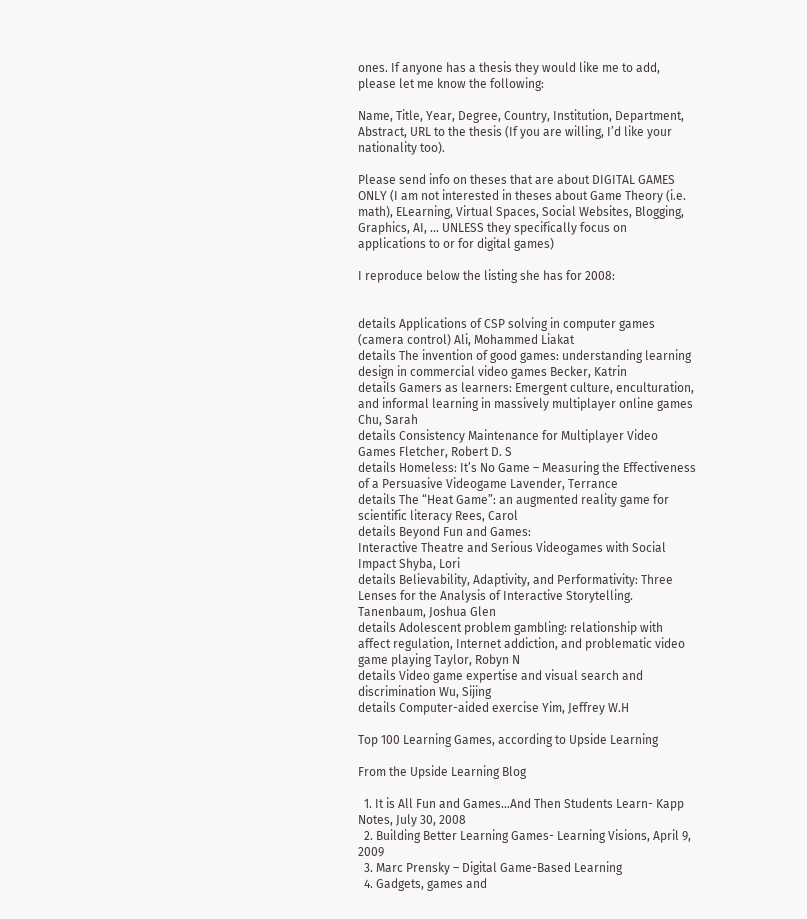ones. If anyone has a thesis they would like me to add, please let me know the following:

Name, Title, Year, Degree, Country, Institution, Department, Abstract, URL to the thesis (If you are willing, I’d like your nationality too).

Please send info on theses that are about DIGITAL GAMES ONLY (I am not interested in theses about Game Theory (i.e. math), ELearning, Virtual Spaces, Social Websites, Blogging, Graphics, AI, … UNLESS they specifically focus on applications to or for digital games)

I reproduce below the listing she has for 2008:


details Applications of CSP solving in computer games (camera control) Ali, Mohammed Liakat
details The invention of good games: understanding learning design in commercial video games Becker, Katrin
details Gamers as learners: Emergent culture, enculturation, and informal learning in massively multiplayer online games Chu, Sarah
details Consistency Maintenance for Multiplayer Video Games Fletcher, Robert D. S
details Homeless: It’s No Game – Measuring the Effectiveness of a Persuasive Videogame Lavender, Terrance
details The “Heat Game”: an augmented reality game for scientific literacy Rees, Carol
details Beyond Fun and Games:
Interactive Theatre and Serious Videogames with Social Impact Shyba, Lori
details Believability, Adaptivity, and Performativity: Three Lenses for the Analysis of Interactive Storytelling. Tanenbaum, Joshua Glen
details Adolescent problem gambling: relationship with affect regulation, Internet addiction, and problematic video game playing Taylor, Robyn N
details Video game expertise and visual search and discrimination Wu, Sijing
details Computer-aided exercise Yim, Jeffrey W.H

Top 100 Learning Games, according to Upside Learning

From the Upside Learning Blog

  1. It is All Fun and Games…And Then Students Learn- Kapp Notes, July 30, 2008
  2. Building Better Learning Games- Learning Visions, April 9, 2009
  3. Marc Prensky – Digital Game-Based Learning
  4. Gadgets, games and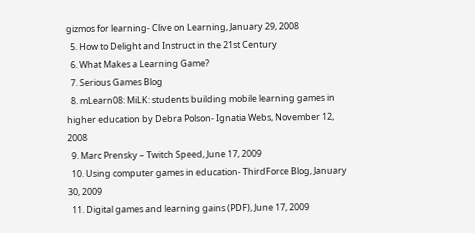gizmos for learning- Clive on Learning, January 29, 2008
  5. How to Delight and Instruct in the 21st Century
  6. What Makes a Learning Game?
  7. Serious Games Blog
  8. mLearn08: MiLK: students building mobile learning games in higher education by Debra Polson- Ignatia Webs, November 12, 2008
  9. Marc Prensky – Twitch Speed, June 17, 2009
  10. Using computer games in education- ThirdForce Blog, January 30, 2009
  11. Digital games and learning gains (PDF), June 17, 2009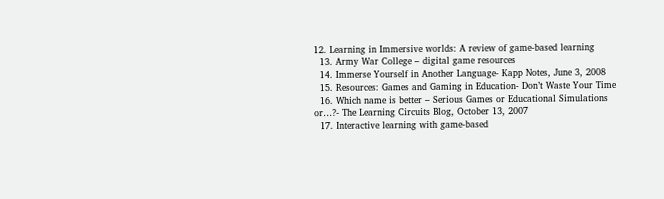12. Learning in Immersive worlds: A review of game-based learning
  13. Army War College – digital game resources
  14. Immerse Yourself in Another Language- Kapp Notes, June 3, 2008
  15. Resources: Games and Gaming in Education- Don’t Waste Your Time
  16. Which name is better – Serious Games or Educational Simulations or…?- The Learning Circuits Blog, October 13, 2007
  17. Interactive learning with game-based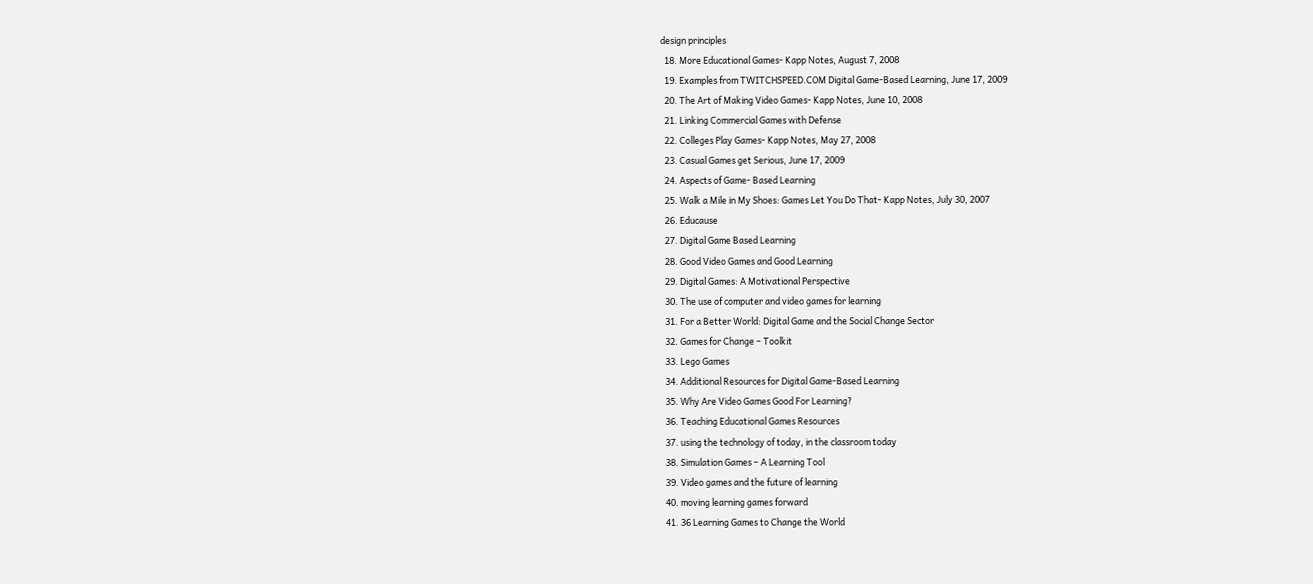design principles
  18. More Educational Games- Kapp Notes, August 7, 2008
  19. Examples from TWITCHSPEED.COM Digital Game-Based Learning, June 17, 2009
  20. The Art of Making Video Games- Kapp Notes, June 10, 2008
  21. Linking Commercial Games with Defense
  22. Colleges Play Games- Kapp Notes, May 27, 2008
  23. Casual Games get Serious, June 17, 2009
  24. Aspects of Game- Based Learning
  25. Walk a Mile in My Shoes: Games Let You Do That- Kapp Notes, July 30, 2007
  26. Educause
  27. Digital Game Based Learning
  28. Good Video Games and Good Learning
  29. Digital Games: A Motivational Perspective
  30. The use of computer and video games for learning
  31. For a Better World: Digital Game and the Social Change Sector
  32. Games for Change – Toolkit
  33. Lego Games
  34. Additional Resources for Digital Game-Based Learning
  35. Why Are Video Games Good For Learning?
  36. Teaching Educational Games Resources
  37. using the technology of today, in the classroom today
  38. Simulation Games – A Learning Tool
  39. Video games and the future of learning
  40. moving learning games forward
  41. 36 Learning Games to Change the World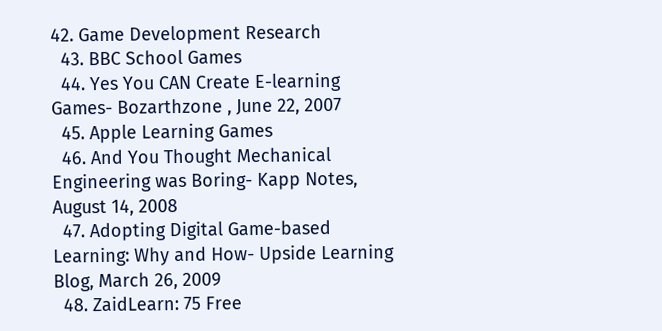42. Game Development Research
  43. BBC School Games
  44. Yes You CAN Create E-learning Games- Bozarthzone , June 22, 2007
  45. Apple Learning Games
  46. And You Thought Mechanical Engineering was Boring- Kapp Notes, August 14, 2008
  47. Adopting Digital Game-based Learning: Why and How- Upside Learning Blog, March 26, 2009
  48. ZaidLearn: 75 Free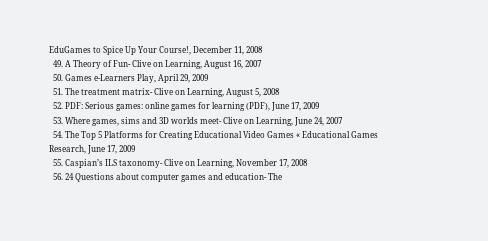EduGames to Spice Up Your Course!, December 11, 2008
  49. A Theory of Fun- Clive on Learning, August 16, 2007
  50. Games e-Learners Play, April 29, 2009
  51. The treatment matrix- Clive on Learning, August 5, 2008
  52. PDF: Serious games: online games for learning (PDF), June 17, 2009
  53. Where games, sims and 3D worlds meet- Clive on Learning, June 24, 2007
  54. The Top 5 Platforms for Creating Educational Video Games « Educational Games Research, June 17, 2009
  55. Caspian’s ILS taxonomy- Clive on Learning, November 17, 2008
  56. 24 Questions about computer games and education- The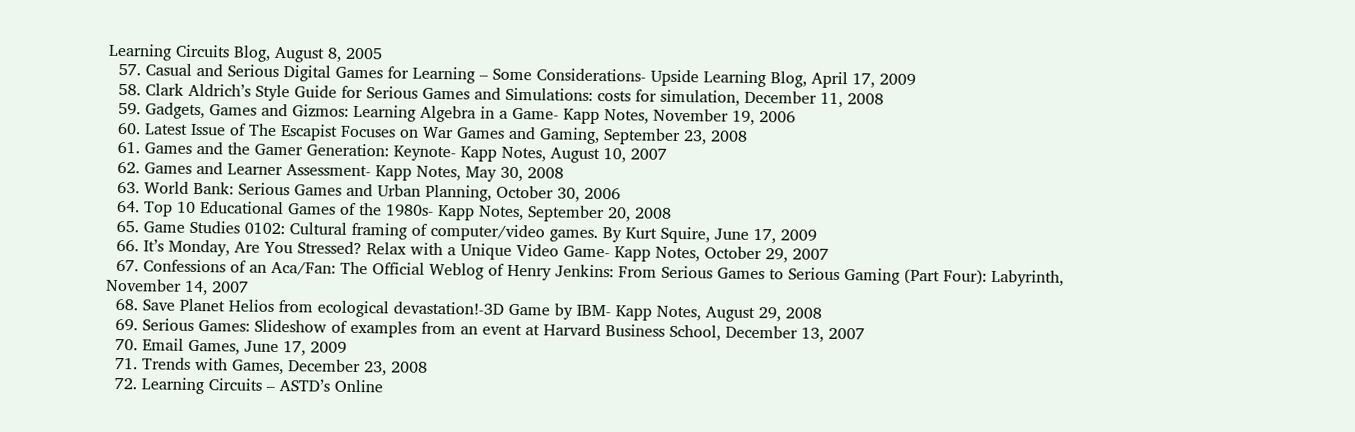Learning Circuits Blog, August 8, 2005
  57. Casual and Serious Digital Games for Learning – Some Considerations- Upside Learning Blog, April 17, 2009
  58. Clark Aldrich’s Style Guide for Serious Games and Simulations: costs for simulation, December 11, 2008
  59. Gadgets, Games and Gizmos: Learning Algebra in a Game- Kapp Notes, November 19, 2006
  60. Latest Issue of The Escapist Focuses on War Games and Gaming, September 23, 2008
  61. Games and the Gamer Generation: Keynote- Kapp Notes, August 10, 2007
  62. Games and Learner Assessment- Kapp Notes, May 30, 2008
  63. World Bank: Serious Games and Urban Planning, October 30, 2006
  64. Top 10 Educational Games of the 1980s- Kapp Notes, September 20, 2008
  65. Game Studies 0102: Cultural framing of computer/video games. By Kurt Squire, June 17, 2009
  66. It’s Monday, Are You Stressed? Relax with a Unique Video Game- Kapp Notes, October 29, 2007
  67. Confessions of an Aca/Fan: The Official Weblog of Henry Jenkins: From Serious Games to Serious Gaming (Part Four): Labyrinth, November 14, 2007
  68. Save Planet Helios from ecological devastation!-3D Game by IBM- Kapp Notes, August 29, 2008
  69. Serious Games: Slideshow of examples from an event at Harvard Business School, December 13, 2007
  70. Email Games, June 17, 2009
  71. Trends with Games, December 23, 2008
  72. Learning Circuits – ASTD’s Online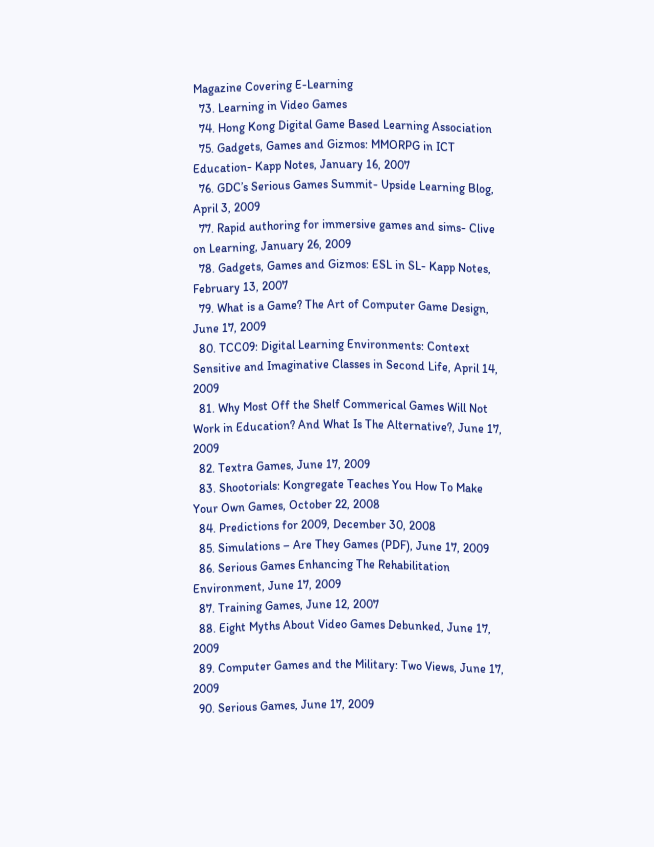Magazine Covering E-Learning
  73. Learning in Video Games
  74. Hong Kong Digital Game Based Learning Association
  75. Gadgets, Games and Gizmos: MMORPG in ICT Education- Kapp Notes, January 16, 2007
  76. GDC’s Serious Games Summit- Upside Learning Blog, April 3, 2009
  77. Rapid authoring for immersive games and sims- Clive on Learning, January 26, 2009
  78. Gadgets, Games and Gizmos: ESL in SL- Kapp Notes, February 13, 2007
  79. What is a Game? The Art of Computer Game Design, June 17, 2009
  80. TCC09: Digital Learning Environments: Context Sensitive and Imaginative Classes in Second Life, April 14, 2009
  81. Why Most Off the Shelf Commerical Games Will Not Work in Education? And What Is The Alternative?, June 17, 2009
  82. Textra Games, June 17, 2009
  83. Shootorials: Kongregate Teaches You How To Make Your Own Games, October 22, 2008
  84. Predictions for 2009, December 30, 2008
  85. Simulations – Are They Games (PDF), June 17, 2009
  86. Serious Games Enhancing The Rehabilitation Environment, June 17, 2009
  87. Training Games, June 12, 2007
  88. Eight Myths About Video Games Debunked, June 17, 2009
  89. Computer Games and the Military: Two Views, June 17, 2009
  90. Serious Games, June 17, 2009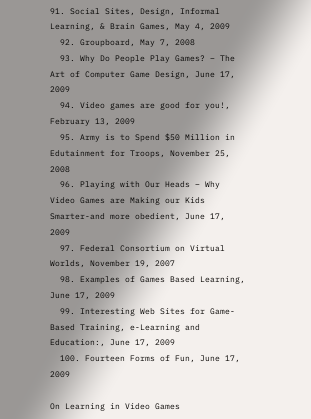91. Social Sites, Design, Informal Learning, & Brain Games, May 4, 2009
  92. Groupboard, May 7, 2008
  93. Why Do People Play Games? – The Art of Computer Game Design, June 17, 2009
  94. Video games are good for you!, February 13, 2009
  95. Army is to Spend $50 Million in Edutainment for Troops, November 25, 2008
  96. Playing with Our Heads – Why Video Games are Making our Kids Smarter-and more obedient, June 17, 2009
  97. Federal Consortium on Virtual Worlds, November 19, 2007
  98. Examples of Games Based Learning, June 17, 2009
  99. Interesting Web Sites for Game-Based Training, e-Learning and Education:, June 17, 2009
  100. Fourteen Forms of Fun, June 17, 2009

On Learning in Video Games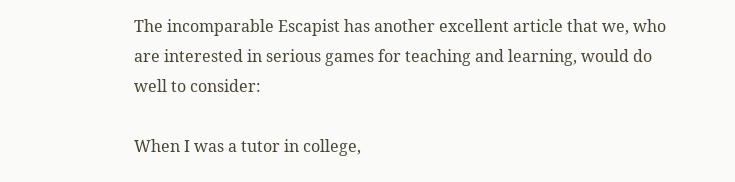The incomparable Escapist has another excellent article that we, who are interested in serious games for teaching and learning, would do well to consider:

When I was a tutor in college,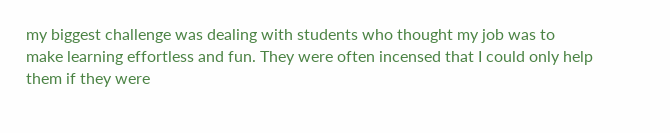my biggest challenge was dealing with students who thought my job was to make learning effortless and fun. They were often incensed that I could only help them if they were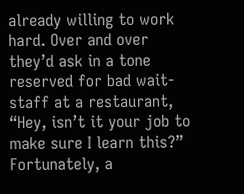already willing to work hard. Over and over they’d ask in a tone reserved for bad wait-staff at a restaurant, “Hey, isn’t it your job to make sure I learn this?” Fortunately, a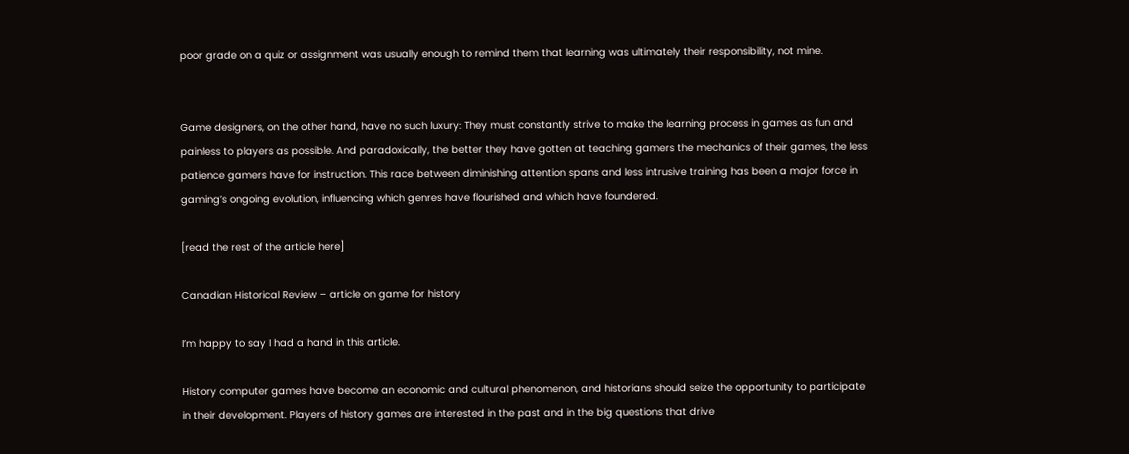poor grade on a quiz or assignment was usually enough to remind them that learning was ultimately their responsibility, not mine.


Game designers, on the other hand, have no such luxury: They must constantly strive to make the learning process in games as fun and painless to players as possible. And paradoxically, the better they have gotten at teaching gamers the mechanics of their games, the less patience gamers have for instruction. This race between diminishing attention spans and less intrusive training has been a major force in gaming’s ongoing evolution, influencing which genres have flourished and which have foundered.

[read the rest of the article here]

Canadian Historical Review – article on game for history

I’m happy to say I had a hand in this article.

History computer games have become an economic and cultural phenomenon, and historians should seize the opportunity to participate in their development. Players of history games are interested in the past and in the big questions that drive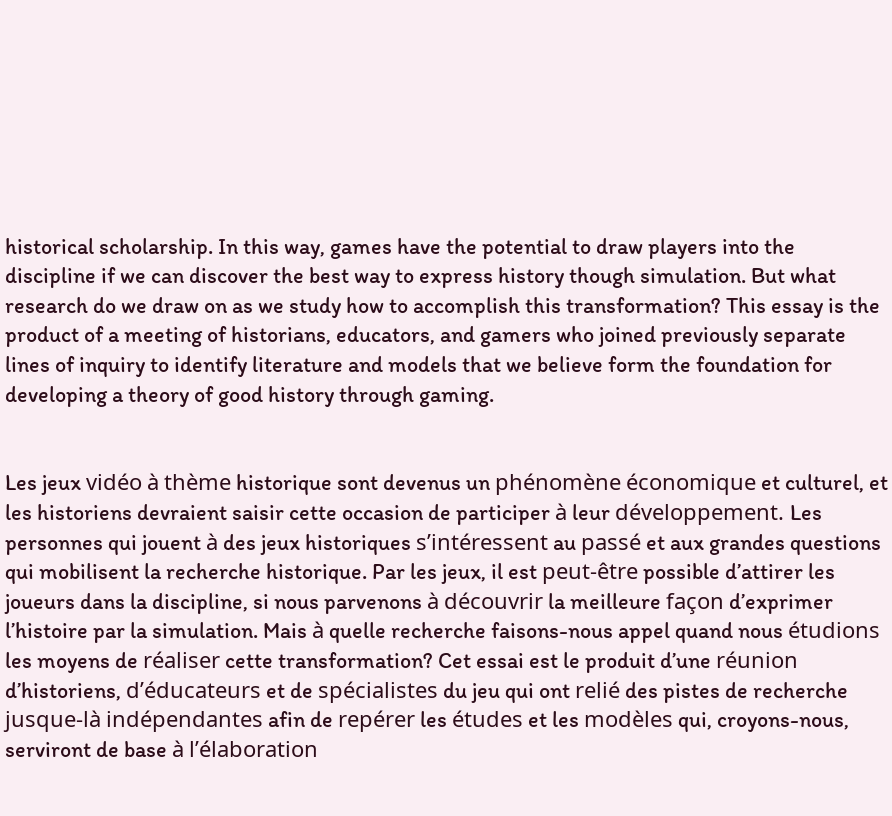historical scholarship. In this way, games have the potential to draw players into the discipline if we can discover the best way to express history though simulation. But what research do we draw on as we study how to accomplish this transformation? This essay is the product of a meeting of historians, educators, and gamers who joined previously separate lines of inquiry to identify literature and models that we believe form the foundation for developing a theory of good history through gaming.


Les jeux vidéo à thème historique sont devenus un phénomène économique et culturel, et les historiens devraient saisir cette occasion de participer à leur développement. Les personnes qui jouent à des jeux historiques s’intéressent au passé et aux grandes questions qui mobilisent la recherche historique. Par les jeux, il est peut-être possible d’attirer les joueurs dans la discipline, si nous parvenons à découvrir la meilleure façon d’exprimer l’histoire par la simulation. Mais à quelle recherche faisons-nous appel quand nous étudions les moyens de réaliser cette transformation? Cet essai est le produit d’une réunion d’historiens, d’éducateurs et de spécialistes du jeu qui ont relié des pistes de recherche jusque-là indépendantes afin de repérer les études et les modèles qui, croyons-nous, serviront de base à l’élaboration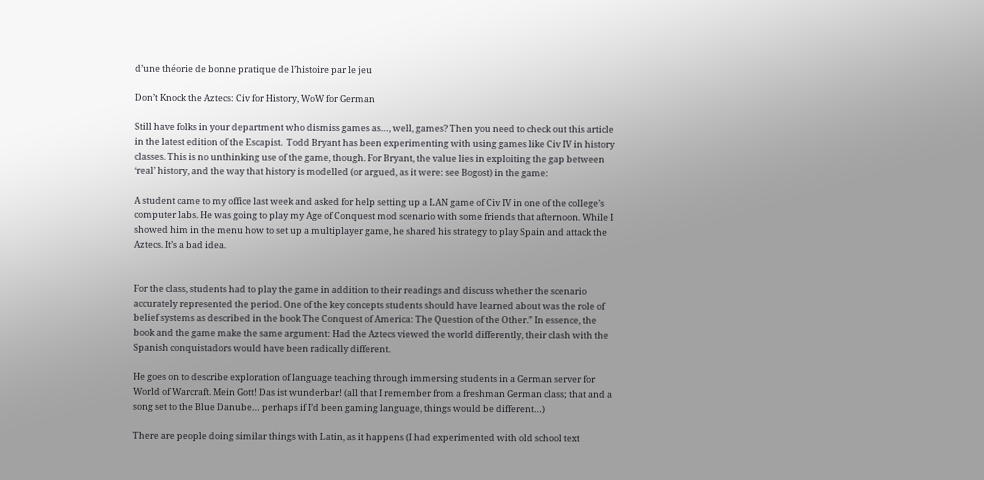d’une théorie de bonne pratique de l’histoire par le jeu

Don’t Knock the Aztecs: Civ for History, WoW for German

Still have folks in your department who dismiss games as…, well, games? Then you need to check out this article in the latest edition of the Escapist.  Todd Bryant has been experimenting with using games like Civ IV in history classes. This is no unthinking use of the game, though. For Bryant, the value lies in exploiting the gap between ‘real’ history, and the way that history is modelled (or argued, as it were: see Bogost) in the game:

A student came to my office last week and asked for help setting up a LAN game of Civ IV in one of the college’s computer labs. He was going to play my Age of Conquest mod scenario with some friends that afternoon. While I showed him in the menu how to set up a multiplayer game, he shared his strategy to play Spain and attack the Aztecs. It’s a bad idea.


For the class, students had to play the game in addition to their readings and discuss whether the scenario accurately represented the period. One of the key concepts students should have learned about was the role of belief systems as described in the book The Conquest of America: The Question of the Other.” In essence, the book and the game make the same argument: Had the Aztecs viewed the world differently, their clash with the Spanish conquistadors would have been radically different.

He goes on to describe exploration of language teaching through immersing students in a German server for World of Warcraft. Mein Gott! Das ist wunderbar! (all that I remember from a freshman German class; that and a song set to the Blue Danube… perhaps if I’d been gaming language, things would be different…)

There are people doing similar things with Latin, as it happens (I had experimented with old school text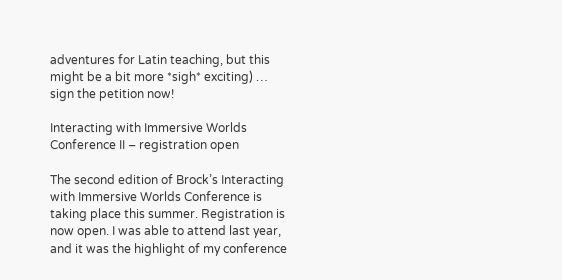adventures for Latin teaching, but this might be a bit more *sigh* exciting) … sign the petition now!

Interacting with Immersive Worlds Conference II – registration open

The second edition of Brock’s Interacting with Immersive Worlds Conference is taking place this summer. Registration is now open. I was able to attend last year, and it was the highlight of my conference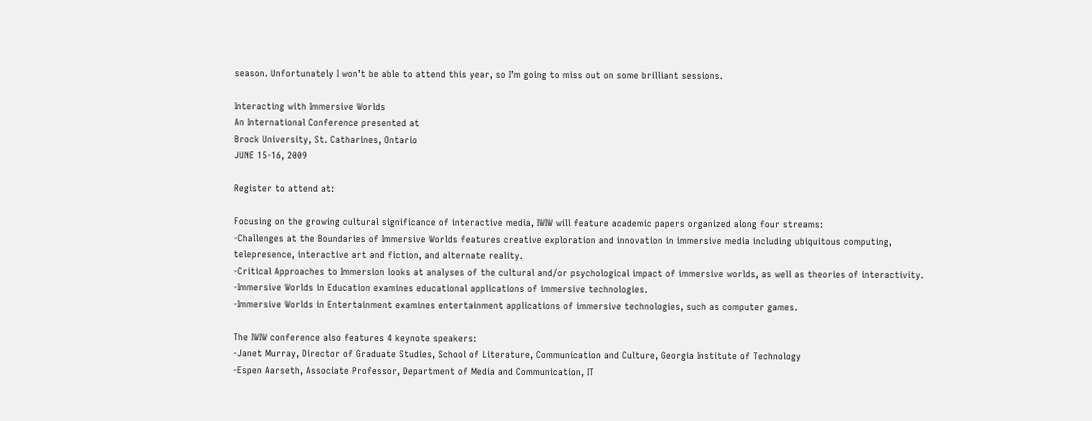season. Unfortunately I won’t be able to attend this year, so I’m going to miss out on some brilliant sessions.

Interacting with Immersive Worlds
An International Conference presented at
Brock University, St. Catharines, Ontario
JUNE 15-16, 2009

Register to attend at:

Focusing on the growing cultural significance of interactive media, IWIW will feature academic papers organized along four streams:
-Challenges at the Boundaries of Immersive Worlds features creative exploration and innovation in immersive media including ubiquitous computing, telepresence, interactive art and fiction, and alternate reality.
-Critical Approaches to Immersion looks at analyses of the cultural and/or psychological impact of immersive worlds, as well as theories of interactivity.
-Immersive Worlds in Education examines educational applications of immersive technologies.
-Immersive Worlds in Entertainment examines entertainment applications of immersive technologies, such as computer games.

The IWIW conference also features 4 keynote speakers:
-Janet Murray, Director of Graduate Studies, School of Literature, Communication and Culture, Georgia Institute of Technology
-Espen Aarseth, Associate Professor, Department of Media and Communication, IT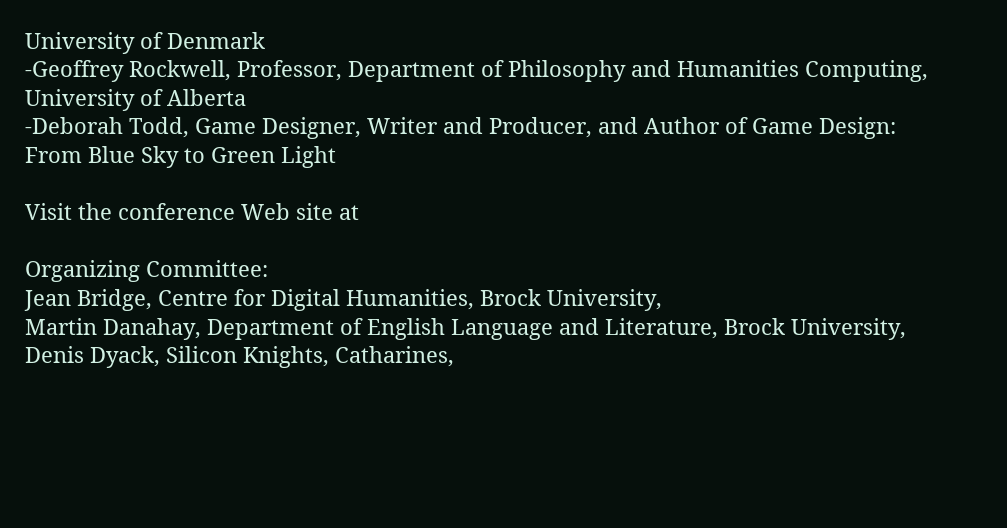University of Denmark
-Geoffrey Rockwell, Professor, Department of Philosophy and Humanities Computing, University of Alberta
-Deborah Todd, Game Designer, Writer and Producer, and Author of Game Design: From Blue Sky to Green Light

Visit the conference Web site at

Organizing Committee:
Jean Bridge, Centre for Digital Humanities, Brock University,
Martin Danahay, Department of English Language and Literature, Brock University,
Denis Dyack, Silicon Knights, Catharines,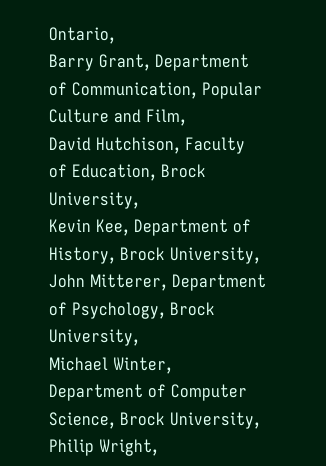Ontario,
Barry Grant, Department of Communication, Popular Culture and Film,
David Hutchison, Faculty of Education, Brock University,
Kevin Kee, Department of History, Brock University,
John Mitterer, Department of Psychology, Brock University,
Michael Winter, Department of Computer Science, Brock University,
Philip Wright,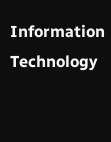Information Technology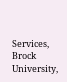Services, Brock University,